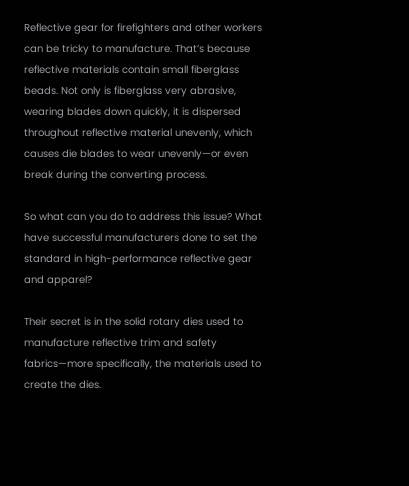Reflective gear for firefighters and other workers can be tricky to manufacture. That’s because reflective materials contain small fiberglass beads. Not only is fiberglass very abrasive, wearing blades down quickly, it is dispersed throughout reflective material unevenly, which causes die blades to wear unevenly—or even break during the converting process.

So what can you do to address this issue? What have successful manufacturers done to set the standard in high-performance reflective gear and apparel?

Their secret is in the solid rotary dies used to manufacture reflective trim and safety fabrics—more specifically, the materials used to create the dies.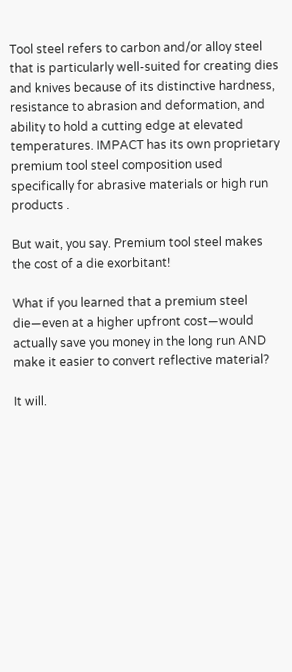Tool steel refers to carbon and/or alloy steel that is particularly well-suited for creating dies and knives because of its distinctive hardness, resistance to abrasion and deformation, and ability to hold a cutting edge at elevated temperatures. IMPACT has its own proprietary premium tool steel composition used specifically for abrasive materials or high run products .

But wait, you say. Premium tool steel makes the cost of a die exorbitant!

What if you learned that a premium steel die—even at a higher upfront cost—would actually save you money in the long run AND make it easier to convert reflective material?

It will.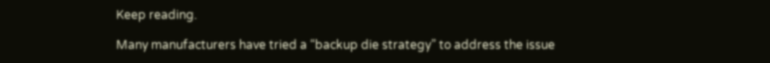Keep reading.

Many manufacturers have tried a “backup die strategy” to address the issue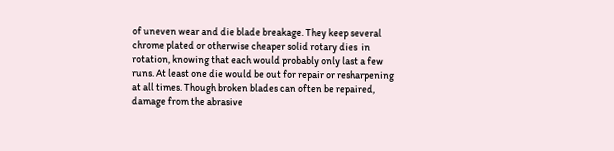of uneven wear and die blade breakage. They keep several chrome plated or otherwise cheaper solid rotary dies  in rotation, knowing that each would probably only last a few runs. At least one die would be out for repair or resharpening at all times. Though broken blades can often be repaired, damage from the abrasive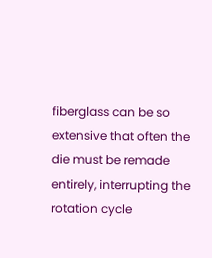fiberglass can be so extensive that often the die must be remade entirely, interrupting the rotation cycle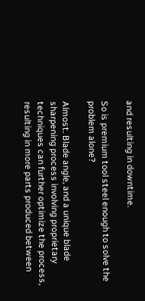and resulting in downtime.

So is premium tool steel enough to solve the problem alone?

Almost. Blade angle, and a unique blade sharpening process involving proprietary techniques can further optimize the process, resulting in more parts produced between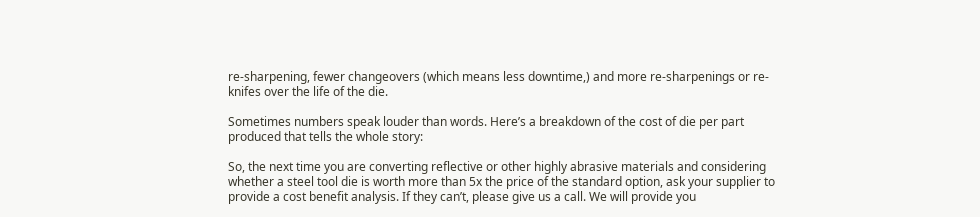re-sharpening, fewer changeovers (which means less downtime,) and more re-sharpenings or re-knifes over the life of the die.

Sometimes numbers speak louder than words. Here’s a breakdown of the cost of die per part produced that tells the whole story:

So, the next time you are converting reflective or other highly abrasive materials and considering whether a steel tool die is worth more than 5x the price of the standard option, ask your supplier to provide a cost benefit analysis. If they can’t, please give us a call. We will provide you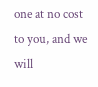one at no cost to you, and we will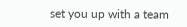set you up with a team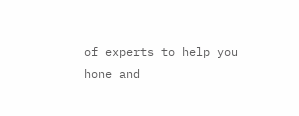of experts to help you hone and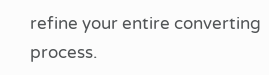refine your entire converting process.